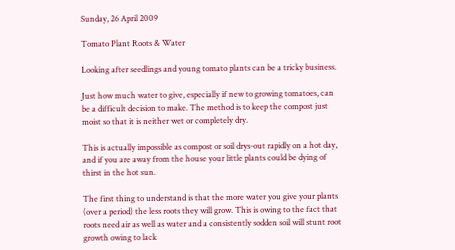Sunday, 26 April 2009

Tomato Plant Roots & Water

Looking after seedlings and young tomato plants can be a tricky business.

Just how much water to give, especially if new to growing tomatoes, can be a difficult decision to make. The method is to keep the compost just moist so that it is neither wet or completely dry.

This is actually impossible as compost or soil drys-out rapidly on a hot day, and if you are away from the house your little plants could be dying of thirst in the hot sun.

The first thing to understand is that the more water you give your plants (over a period) the less roots they will grow. This is owing to the fact that roots need air as well as water and a consistently sodden soil will stunt root growth owing to lack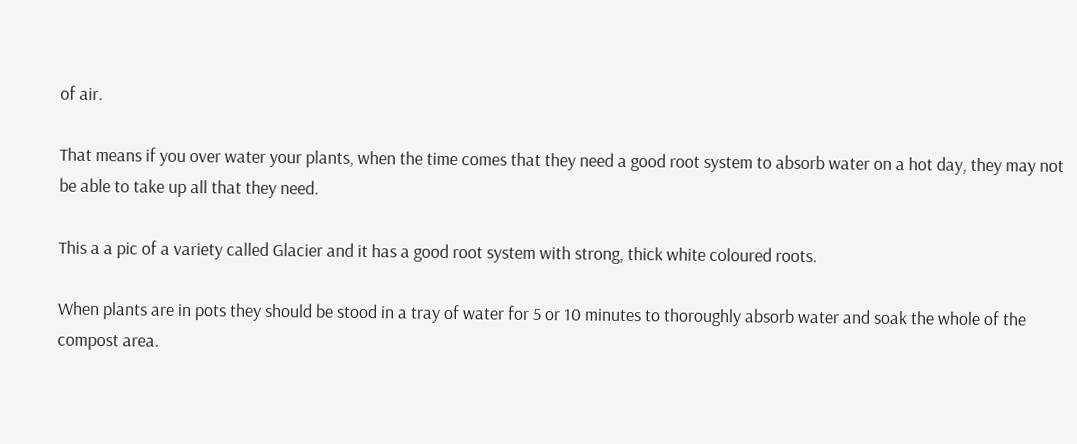of air.

That means if you over water your plants, when the time comes that they need a good root system to absorb water on a hot day, they may not be able to take up all that they need.

This a a pic of a variety called Glacier and it has a good root system with strong, thick white coloured roots.

When plants are in pots they should be stood in a tray of water for 5 or 10 minutes to thoroughly absorb water and soak the whole of the compost area.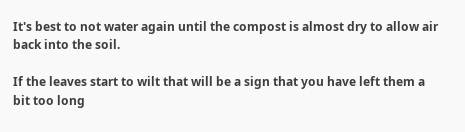It's best to not water again until the compost is almost dry to allow air back into the soil.

If the leaves start to wilt that will be a sign that you have left them a bit too long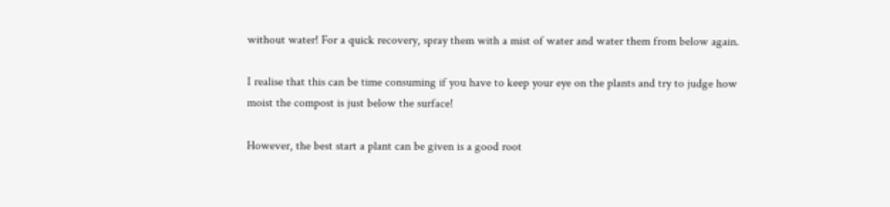without water! For a quick recovery, spray them with a mist of water and water them from below again.

I realise that this can be time consuming if you have to keep your eye on the plants and try to judge how moist the compost is just below the surface!

However, the best start a plant can be given is a good root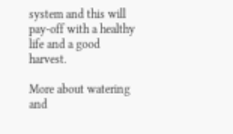system and this will pay-off with a healthy life and a good harvest.

More about watering and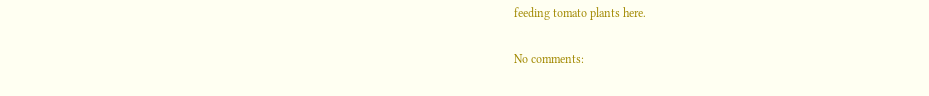feeding tomato plants here.

No comments: